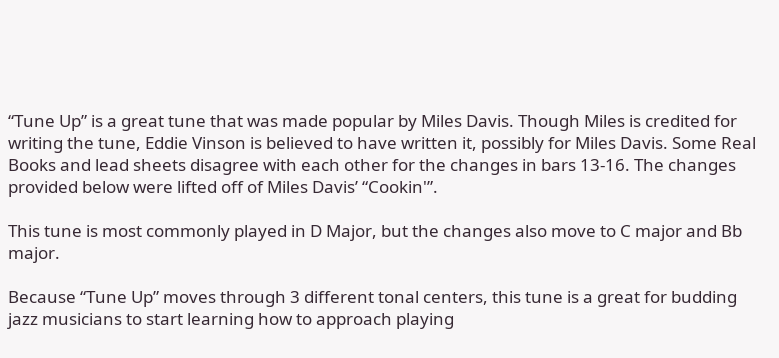“Tune Up” is a great tune that was made popular by Miles Davis. Though Miles is credited for writing the tune, Eddie Vinson is believed to have written it, possibly for Miles Davis. Some Real Books and lead sheets disagree with each other for the changes in bars 13-16. The changes provided below were lifted off of Miles Davis’ “Cookin'”.

This tune is most commonly played in D Major, but the changes also move to C major and Bb major.

Because “Tune Up” moves through 3 different tonal centers, this tune is a great for budding jazz musicians to start learning how to approach playing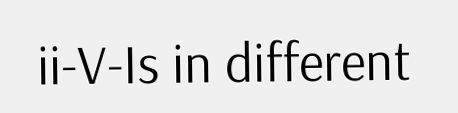ii-V-Is in different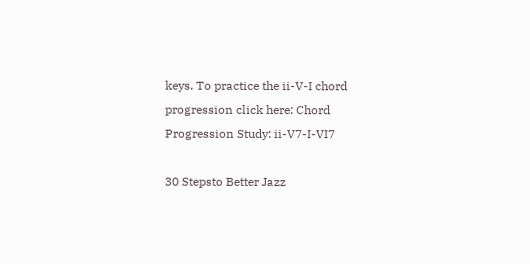keys. To practice the ii-V-I chord progression click here: Chord Progression Study: ii-V7-I-VI7

30 Stepsto Better Jazz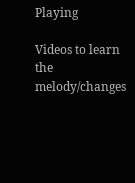Playing

Videos to learn the melody/changes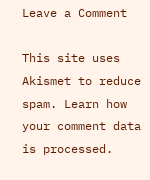Leave a Comment

This site uses Akismet to reduce spam. Learn how your comment data is processed.